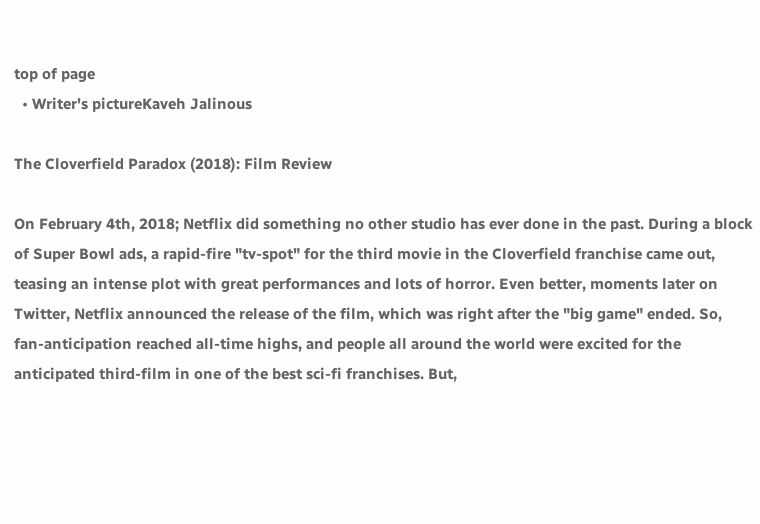top of page
  • Writer's pictureKaveh Jalinous

The Cloverfield Paradox (2018): Film Review

On February 4th, 2018; Netflix did something no other studio has ever done in the past. During a block of Super Bowl ads, a rapid-fire "tv-spot" for the third movie in the Cloverfield franchise came out, teasing an intense plot with great performances and lots of horror. Even better, moments later on Twitter, Netflix announced the release of the film, which was right after the "big game" ended. So, fan-anticipation reached all-time highs, and people all around the world were excited for the anticipated third-film in one of the best sci-fi franchises. But,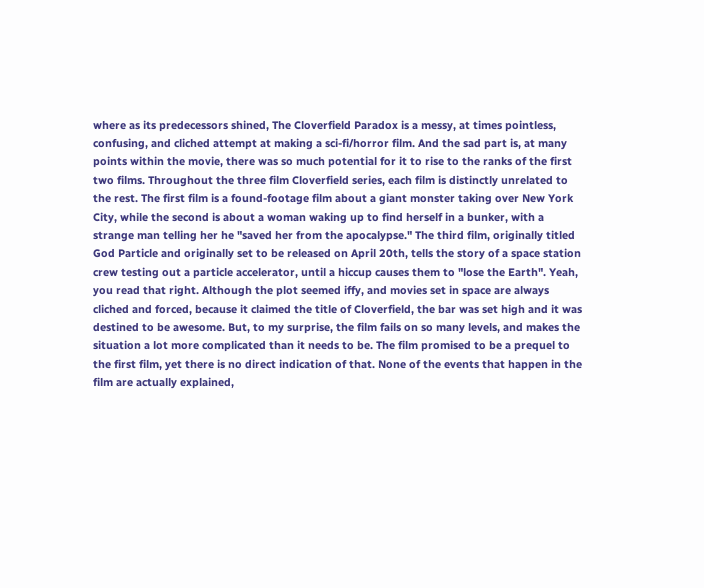where as its predecessors shined, The Cloverfield Paradox is a messy, at times pointless, confusing, and cliched attempt at making a sci-fi/horror film. And the sad part is, at many points within the movie, there was so much potential for it to rise to the ranks of the first two films. Throughout the three film Cloverfield series, each film is distinctly unrelated to the rest. The first film is a found-footage film about a giant monster taking over New York City, while the second is about a woman waking up to find herself in a bunker, with a strange man telling her he "saved her from the apocalypse." The third film, originally titled God Particle and originally set to be released on April 20th, tells the story of a space station crew testing out a particle accelerator, until a hiccup causes them to "lose the Earth". Yeah, you read that right. Although the plot seemed iffy, and movies set in space are always cliched and forced, because it claimed the title of Cloverfield, the bar was set high and it was destined to be awesome. But, to my surprise, the film fails on so many levels, and makes the situation a lot more complicated than it needs to be. The film promised to be a prequel to the first film, yet there is no direct indication of that. None of the events that happen in the film are actually explained,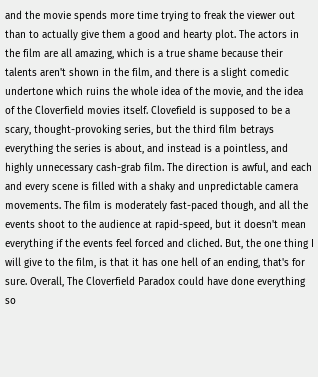and the movie spends more time trying to freak the viewer out than to actually give them a good and hearty plot. The actors in the film are all amazing, which is a true shame because their talents aren't shown in the film, and there is a slight comedic undertone which ruins the whole idea of the movie, and the idea of the Cloverfield movies itself. Clovefield is supposed to be a scary, thought-provoking series, but the third film betrays everything the series is about, and instead is a pointless, and highly unnecessary cash-grab film. The direction is awful, and each and every scene is filled with a shaky and unpredictable camera movements. The film is moderately fast-paced though, and all the events shoot to the audience at rapid-speed, but it doesn't mean everything if the events feel forced and cliched. But, the one thing I will give to the film, is that it has one hell of an ending, that's for sure. Overall, The Cloverfield Paradox could have done everything so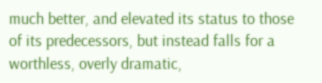much better, and elevated its status to those of its predecessors, but instead falls for a worthless, overly dramatic,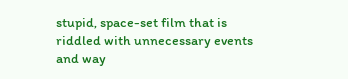stupid, space-set film that is riddled with unnecessary events and way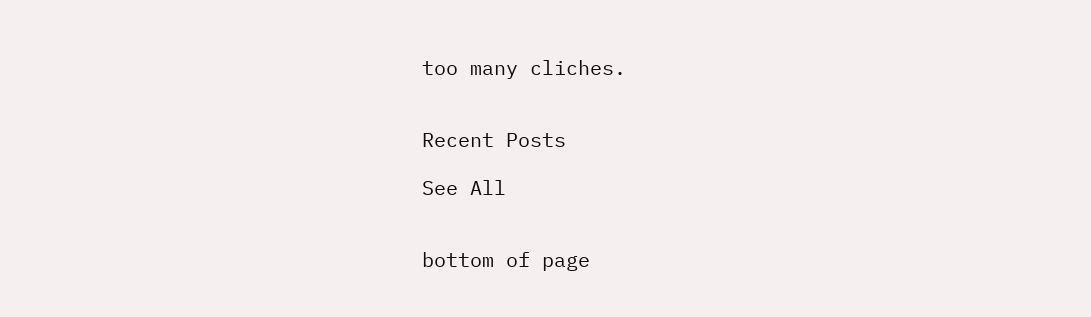too many cliches.


Recent Posts

See All


bottom of page